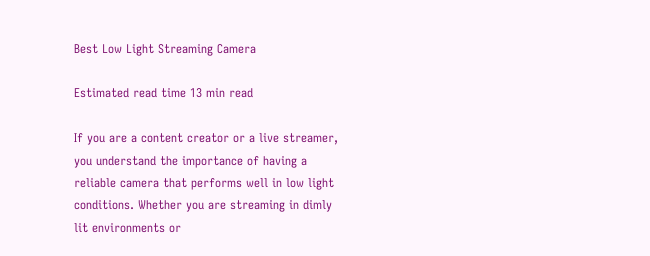Best Low Light Streaming Camera

Estimated read time 13 min read

If you are a content creator or a live streamer, you understand the importance of having a reliable camera that performs well in low light conditions. Whether you are streaming in dimly lit environments or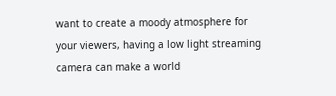want to create a moody atmosphere for your viewers, having a low light streaming camera can make a world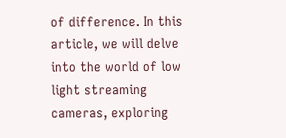of difference. In this article, we will delve into the world of low light streaming cameras, exploring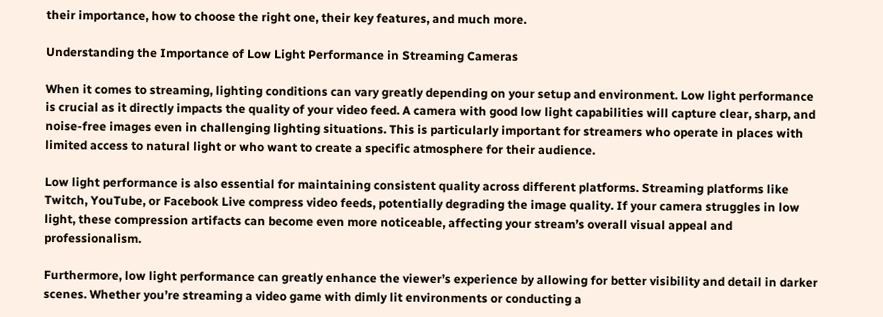their importance, how to choose the right one, their key features, and much more.

Understanding the Importance of Low Light Performance in Streaming Cameras

When it comes to streaming, lighting conditions can vary greatly depending on your setup and environment. Low light performance is crucial as it directly impacts the quality of your video feed. A camera with good low light capabilities will capture clear, sharp, and noise-free images even in challenging lighting situations. This is particularly important for streamers who operate in places with limited access to natural light or who want to create a specific atmosphere for their audience.

Low light performance is also essential for maintaining consistent quality across different platforms. Streaming platforms like Twitch, YouTube, or Facebook Live compress video feeds, potentially degrading the image quality. If your camera struggles in low light, these compression artifacts can become even more noticeable, affecting your stream’s overall visual appeal and professionalism.

Furthermore, low light performance can greatly enhance the viewer’s experience by allowing for better visibility and detail in darker scenes. Whether you’re streaming a video game with dimly lit environments or conducting a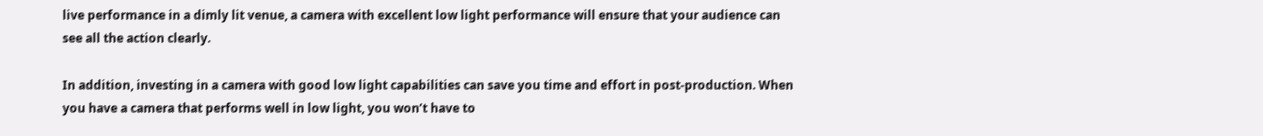live performance in a dimly lit venue, a camera with excellent low light performance will ensure that your audience can see all the action clearly.

In addition, investing in a camera with good low light capabilities can save you time and effort in post-production. When you have a camera that performs well in low light, you won’t have to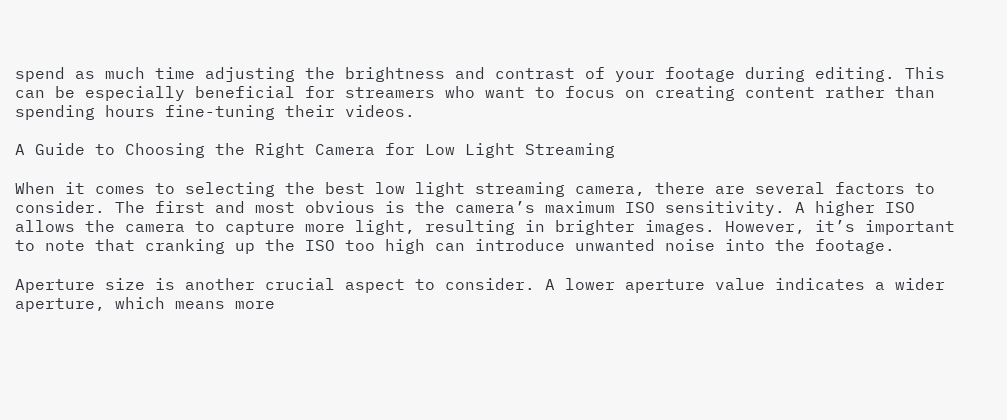spend as much time adjusting the brightness and contrast of your footage during editing. This can be especially beneficial for streamers who want to focus on creating content rather than spending hours fine-tuning their videos.

A Guide to Choosing the Right Camera for Low Light Streaming

When it comes to selecting the best low light streaming camera, there are several factors to consider. The first and most obvious is the camera’s maximum ISO sensitivity. A higher ISO allows the camera to capture more light, resulting in brighter images. However, it’s important to note that cranking up the ISO too high can introduce unwanted noise into the footage.

Aperture size is another crucial aspect to consider. A lower aperture value indicates a wider aperture, which means more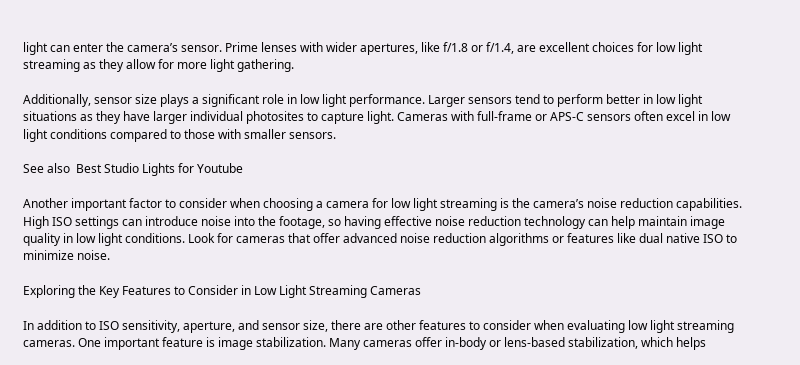light can enter the camera’s sensor. Prime lenses with wider apertures, like f/1.8 or f/1.4, are excellent choices for low light streaming as they allow for more light gathering.

Additionally, sensor size plays a significant role in low light performance. Larger sensors tend to perform better in low light situations as they have larger individual photosites to capture light. Cameras with full-frame or APS-C sensors often excel in low light conditions compared to those with smaller sensors.

See also  Best Studio Lights for Youtube

Another important factor to consider when choosing a camera for low light streaming is the camera’s noise reduction capabilities. High ISO settings can introduce noise into the footage, so having effective noise reduction technology can help maintain image quality in low light conditions. Look for cameras that offer advanced noise reduction algorithms or features like dual native ISO to minimize noise.

Exploring the Key Features to Consider in Low Light Streaming Cameras

In addition to ISO sensitivity, aperture, and sensor size, there are other features to consider when evaluating low light streaming cameras. One important feature is image stabilization. Many cameras offer in-body or lens-based stabilization, which helps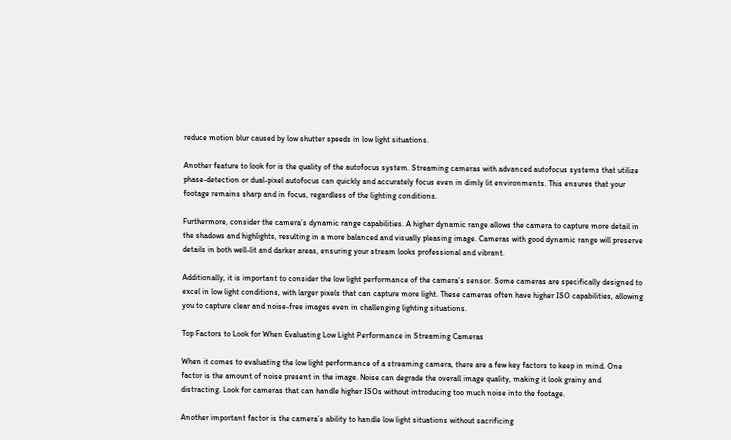reduce motion blur caused by low shutter speeds in low light situations.

Another feature to look for is the quality of the autofocus system. Streaming cameras with advanced autofocus systems that utilize phase-detection or dual-pixel autofocus can quickly and accurately focus even in dimly lit environments. This ensures that your footage remains sharp and in focus, regardless of the lighting conditions.

Furthermore, consider the camera’s dynamic range capabilities. A higher dynamic range allows the camera to capture more detail in the shadows and highlights, resulting in a more balanced and visually pleasing image. Cameras with good dynamic range will preserve details in both well-lit and darker areas, ensuring your stream looks professional and vibrant.

Additionally, it is important to consider the low light performance of the camera’s sensor. Some cameras are specifically designed to excel in low light conditions, with larger pixels that can capture more light. These cameras often have higher ISO capabilities, allowing you to capture clear and noise-free images even in challenging lighting situations.

Top Factors to Look for When Evaluating Low Light Performance in Streaming Cameras

When it comes to evaluating the low light performance of a streaming camera, there are a few key factors to keep in mind. One factor is the amount of noise present in the image. Noise can degrade the overall image quality, making it look grainy and distracting. Look for cameras that can handle higher ISOs without introducing too much noise into the footage.

Another important factor is the camera’s ability to handle low light situations without sacrificing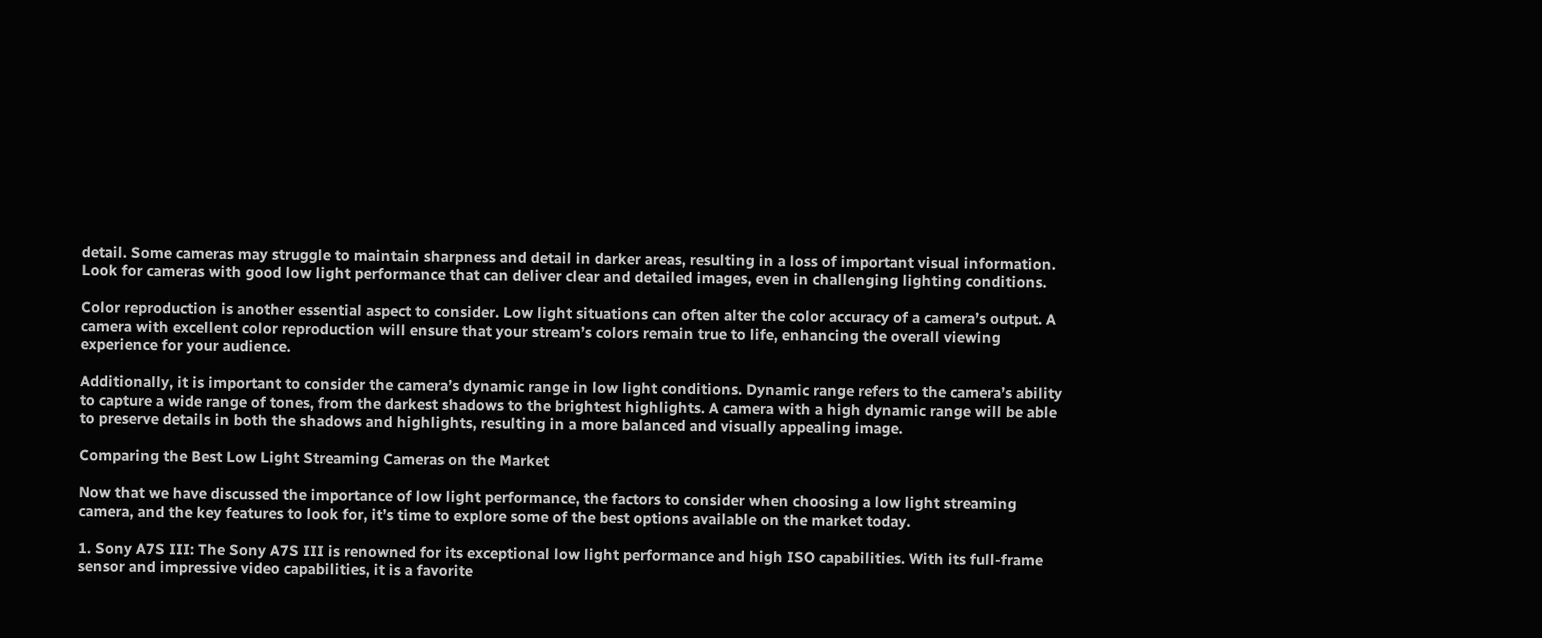detail. Some cameras may struggle to maintain sharpness and detail in darker areas, resulting in a loss of important visual information. Look for cameras with good low light performance that can deliver clear and detailed images, even in challenging lighting conditions.

Color reproduction is another essential aspect to consider. Low light situations can often alter the color accuracy of a camera’s output. A camera with excellent color reproduction will ensure that your stream’s colors remain true to life, enhancing the overall viewing experience for your audience.

Additionally, it is important to consider the camera’s dynamic range in low light conditions. Dynamic range refers to the camera’s ability to capture a wide range of tones, from the darkest shadows to the brightest highlights. A camera with a high dynamic range will be able to preserve details in both the shadows and highlights, resulting in a more balanced and visually appealing image.

Comparing the Best Low Light Streaming Cameras on the Market

Now that we have discussed the importance of low light performance, the factors to consider when choosing a low light streaming camera, and the key features to look for, it’s time to explore some of the best options available on the market today.

1. Sony A7S III: The Sony A7S III is renowned for its exceptional low light performance and high ISO capabilities. With its full-frame sensor and impressive video capabilities, it is a favorite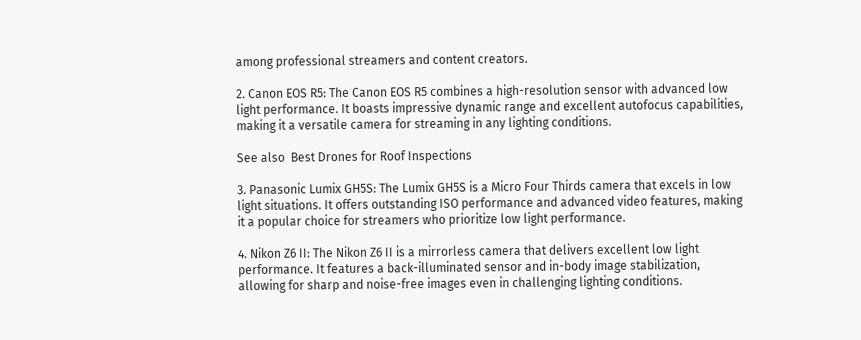among professional streamers and content creators.

2. Canon EOS R5: The Canon EOS R5 combines a high-resolution sensor with advanced low light performance. It boasts impressive dynamic range and excellent autofocus capabilities, making it a versatile camera for streaming in any lighting conditions.

See also  Best Drones for Roof Inspections

3. Panasonic Lumix GH5S: The Lumix GH5S is a Micro Four Thirds camera that excels in low light situations. It offers outstanding ISO performance and advanced video features, making it a popular choice for streamers who prioritize low light performance.

4. Nikon Z6 II: The Nikon Z6 II is a mirrorless camera that delivers excellent low light performance. It features a back-illuminated sensor and in-body image stabilization, allowing for sharp and noise-free images even in challenging lighting conditions.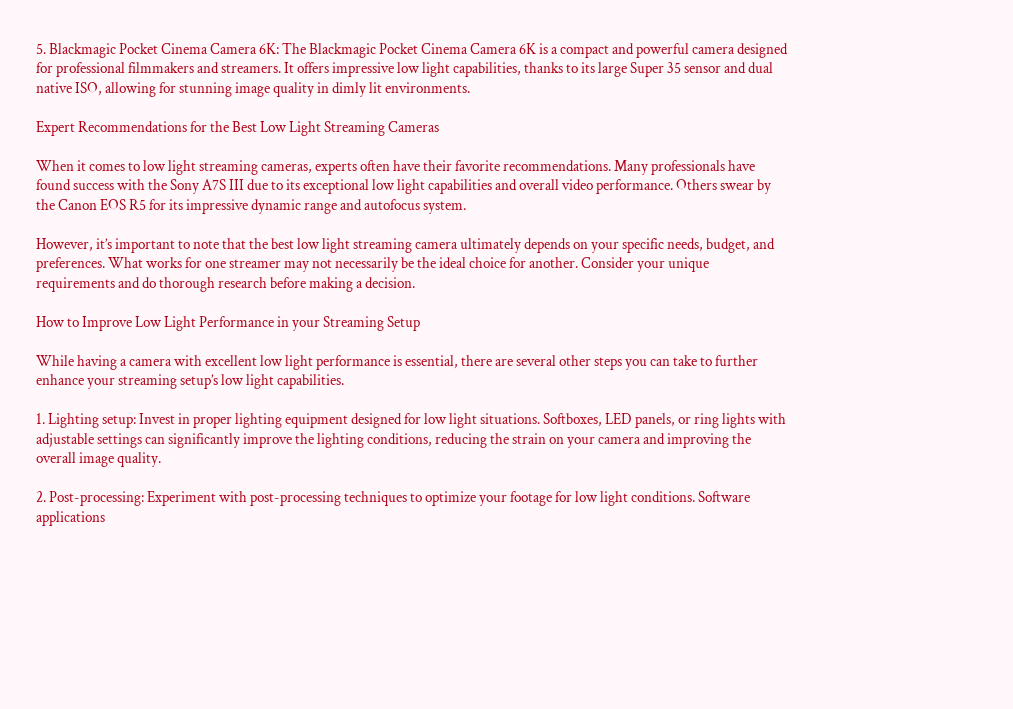5. Blackmagic Pocket Cinema Camera 6K: The Blackmagic Pocket Cinema Camera 6K is a compact and powerful camera designed for professional filmmakers and streamers. It offers impressive low light capabilities, thanks to its large Super 35 sensor and dual native ISO, allowing for stunning image quality in dimly lit environments.

Expert Recommendations for the Best Low Light Streaming Cameras

When it comes to low light streaming cameras, experts often have their favorite recommendations. Many professionals have found success with the Sony A7S III due to its exceptional low light capabilities and overall video performance. Others swear by the Canon EOS R5 for its impressive dynamic range and autofocus system.

However, it’s important to note that the best low light streaming camera ultimately depends on your specific needs, budget, and preferences. What works for one streamer may not necessarily be the ideal choice for another. Consider your unique requirements and do thorough research before making a decision.

How to Improve Low Light Performance in your Streaming Setup

While having a camera with excellent low light performance is essential, there are several other steps you can take to further enhance your streaming setup’s low light capabilities.

1. Lighting setup: Invest in proper lighting equipment designed for low light situations. Softboxes, LED panels, or ring lights with adjustable settings can significantly improve the lighting conditions, reducing the strain on your camera and improving the overall image quality.

2. Post-processing: Experiment with post-processing techniques to optimize your footage for low light conditions. Software applications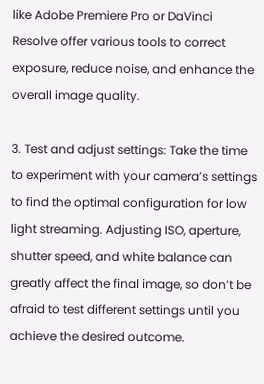like Adobe Premiere Pro or DaVinci Resolve offer various tools to correct exposure, reduce noise, and enhance the overall image quality.

3. Test and adjust settings: Take the time to experiment with your camera’s settings to find the optimal configuration for low light streaming. Adjusting ISO, aperture, shutter speed, and white balance can greatly affect the final image, so don’t be afraid to test different settings until you achieve the desired outcome.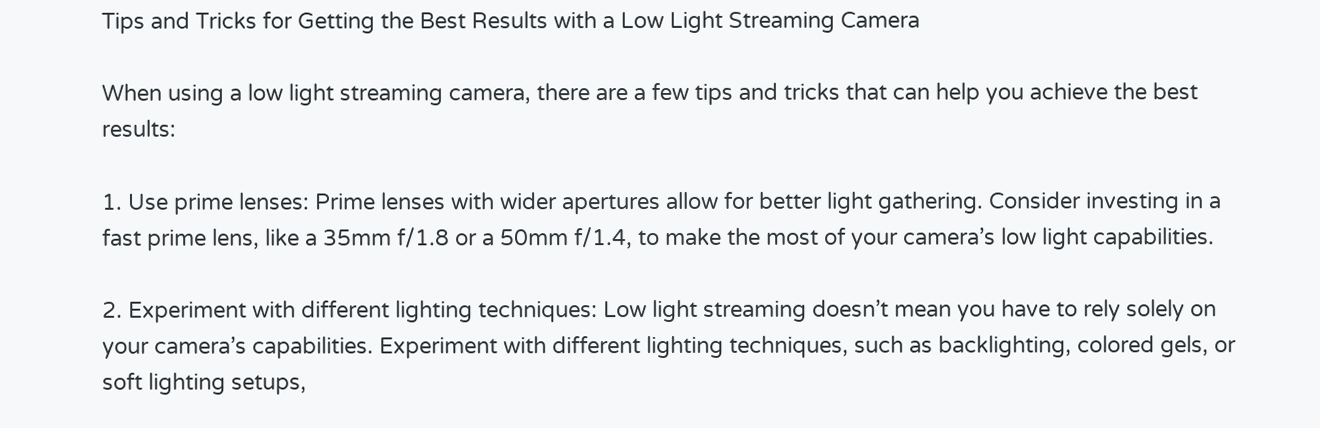Tips and Tricks for Getting the Best Results with a Low Light Streaming Camera

When using a low light streaming camera, there are a few tips and tricks that can help you achieve the best results:

1. Use prime lenses: Prime lenses with wider apertures allow for better light gathering. Consider investing in a fast prime lens, like a 35mm f/1.8 or a 50mm f/1.4, to make the most of your camera’s low light capabilities.

2. Experiment with different lighting techniques: Low light streaming doesn’t mean you have to rely solely on your camera’s capabilities. Experiment with different lighting techniques, such as backlighting, colored gels, or soft lighting setups,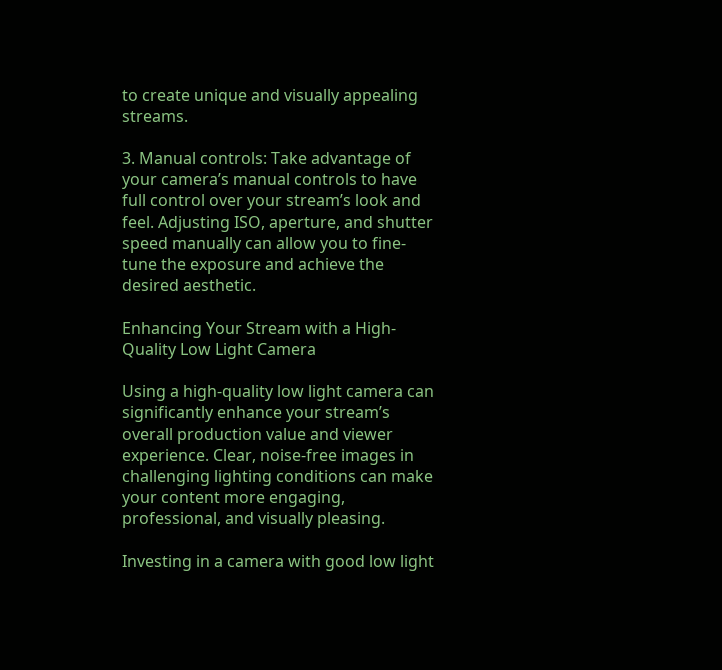to create unique and visually appealing streams.

3. Manual controls: Take advantage of your camera’s manual controls to have full control over your stream’s look and feel. Adjusting ISO, aperture, and shutter speed manually can allow you to fine-tune the exposure and achieve the desired aesthetic.

Enhancing Your Stream with a High-Quality Low Light Camera

Using a high-quality low light camera can significantly enhance your stream’s overall production value and viewer experience. Clear, noise-free images in challenging lighting conditions can make your content more engaging, professional, and visually pleasing.

Investing in a camera with good low light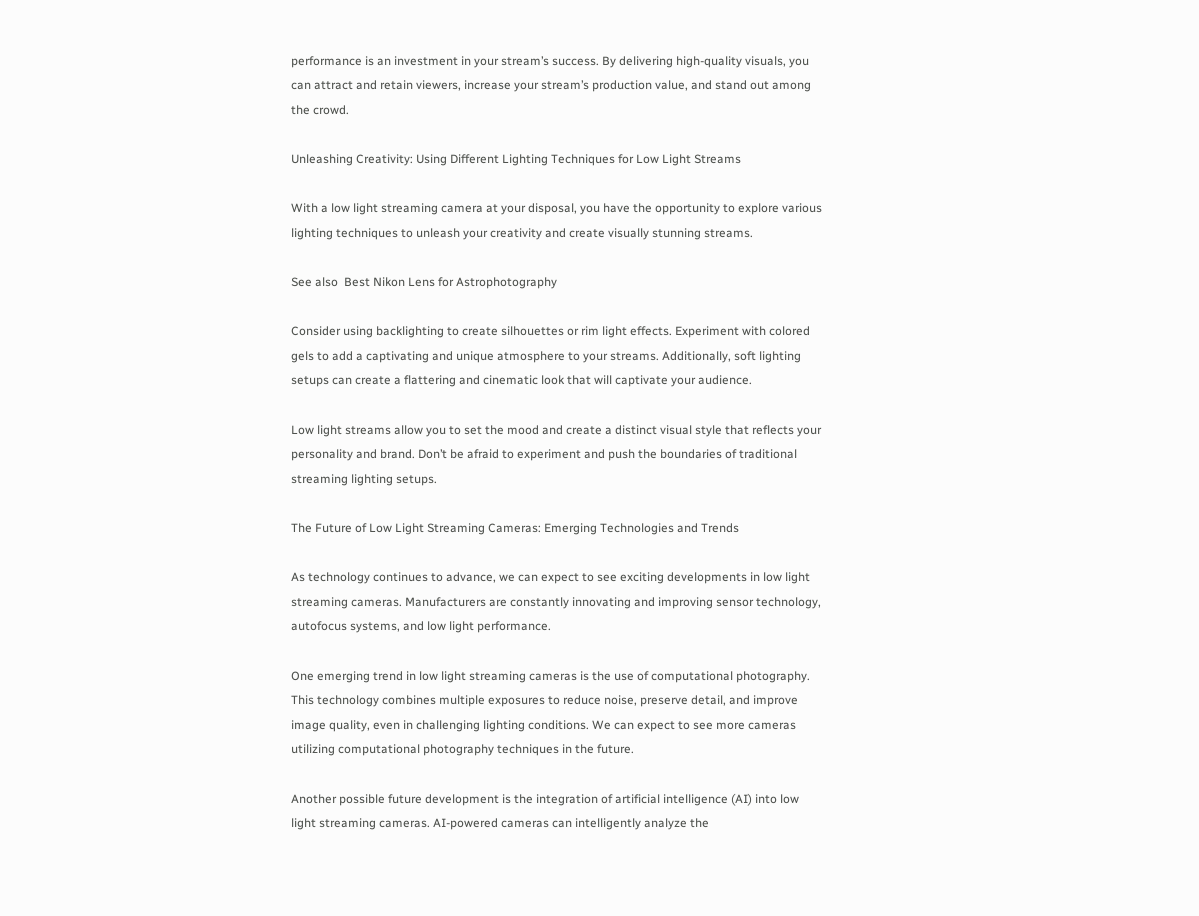performance is an investment in your stream’s success. By delivering high-quality visuals, you can attract and retain viewers, increase your stream’s production value, and stand out among the crowd.

Unleashing Creativity: Using Different Lighting Techniques for Low Light Streams

With a low light streaming camera at your disposal, you have the opportunity to explore various lighting techniques to unleash your creativity and create visually stunning streams.

See also  Best Nikon Lens for Astrophotography

Consider using backlighting to create silhouettes or rim light effects. Experiment with colored gels to add a captivating and unique atmosphere to your streams. Additionally, soft lighting setups can create a flattering and cinematic look that will captivate your audience.

Low light streams allow you to set the mood and create a distinct visual style that reflects your personality and brand. Don’t be afraid to experiment and push the boundaries of traditional streaming lighting setups.

The Future of Low Light Streaming Cameras: Emerging Technologies and Trends

As technology continues to advance, we can expect to see exciting developments in low light streaming cameras. Manufacturers are constantly innovating and improving sensor technology, autofocus systems, and low light performance.

One emerging trend in low light streaming cameras is the use of computational photography. This technology combines multiple exposures to reduce noise, preserve detail, and improve image quality, even in challenging lighting conditions. We can expect to see more cameras utilizing computational photography techniques in the future.

Another possible future development is the integration of artificial intelligence (AI) into low light streaming cameras. AI-powered cameras can intelligently analyze the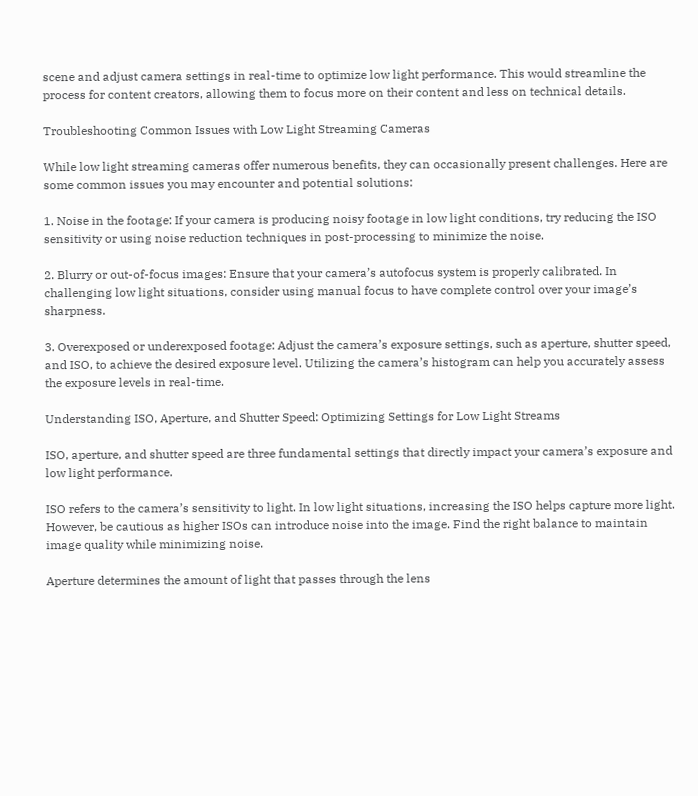scene and adjust camera settings in real-time to optimize low light performance. This would streamline the process for content creators, allowing them to focus more on their content and less on technical details.

Troubleshooting Common Issues with Low Light Streaming Cameras

While low light streaming cameras offer numerous benefits, they can occasionally present challenges. Here are some common issues you may encounter and potential solutions:

1. Noise in the footage: If your camera is producing noisy footage in low light conditions, try reducing the ISO sensitivity or using noise reduction techniques in post-processing to minimize the noise.

2. Blurry or out-of-focus images: Ensure that your camera’s autofocus system is properly calibrated. In challenging low light situations, consider using manual focus to have complete control over your image’s sharpness.

3. Overexposed or underexposed footage: Adjust the camera’s exposure settings, such as aperture, shutter speed, and ISO, to achieve the desired exposure level. Utilizing the camera’s histogram can help you accurately assess the exposure levels in real-time.

Understanding ISO, Aperture, and Shutter Speed: Optimizing Settings for Low Light Streams

ISO, aperture, and shutter speed are three fundamental settings that directly impact your camera’s exposure and low light performance.

ISO refers to the camera’s sensitivity to light. In low light situations, increasing the ISO helps capture more light. However, be cautious as higher ISOs can introduce noise into the image. Find the right balance to maintain image quality while minimizing noise.

Aperture determines the amount of light that passes through the lens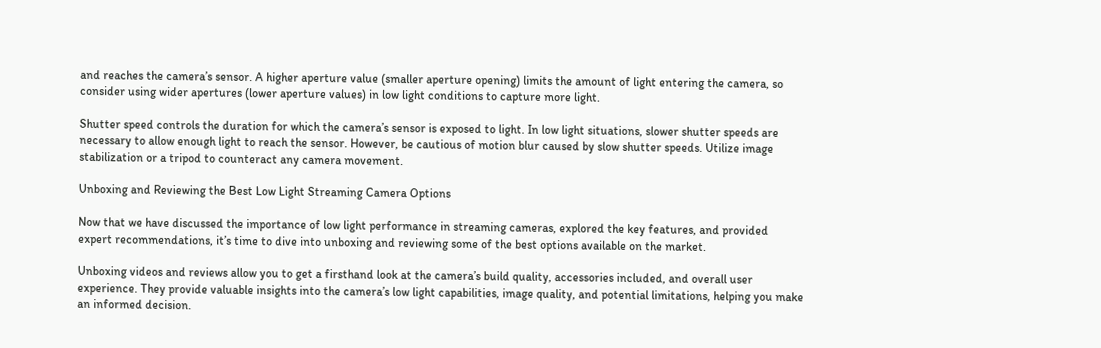and reaches the camera’s sensor. A higher aperture value (smaller aperture opening) limits the amount of light entering the camera, so consider using wider apertures (lower aperture values) in low light conditions to capture more light.

Shutter speed controls the duration for which the camera’s sensor is exposed to light. In low light situations, slower shutter speeds are necessary to allow enough light to reach the sensor. However, be cautious of motion blur caused by slow shutter speeds. Utilize image stabilization or a tripod to counteract any camera movement.

Unboxing and Reviewing the Best Low Light Streaming Camera Options

Now that we have discussed the importance of low light performance in streaming cameras, explored the key features, and provided expert recommendations, it’s time to dive into unboxing and reviewing some of the best options available on the market.

Unboxing videos and reviews allow you to get a firsthand look at the camera’s build quality, accessories included, and overall user experience. They provide valuable insights into the camera’s low light capabilities, image quality, and potential limitations, helping you make an informed decision.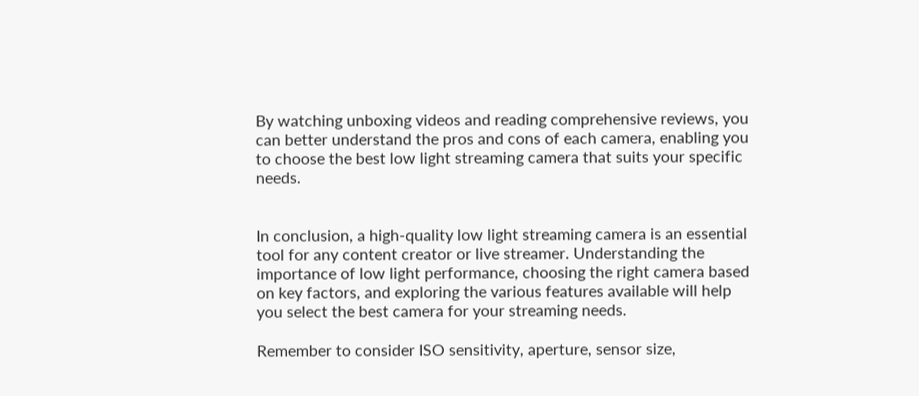By watching unboxing videos and reading comprehensive reviews, you can better understand the pros and cons of each camera, enabling you to choose the best low light streaming camera that suits your specific needs.


In conclusion, a high-quality low light streaming camera is an essential tool for any content creator or live streamer. Understanding the importance of low light performance, choosing the right camera based on key factors, and exploring the various features available will help you select the best camera for your streaming needs.

Remember to consider ISO sensitivity, aperture, sensor size,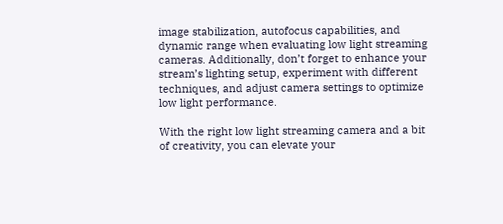image stabilization, autofocus capabilities, and dynamic range when evaluating low light streaming cameras. Additionally, don’t forget to enhance your stream’s lighting setup, experiment with different techniques, and adjust camera settings to optimize low light performance.

With the right low light streaming camera and a bit of creativity, you can elevate your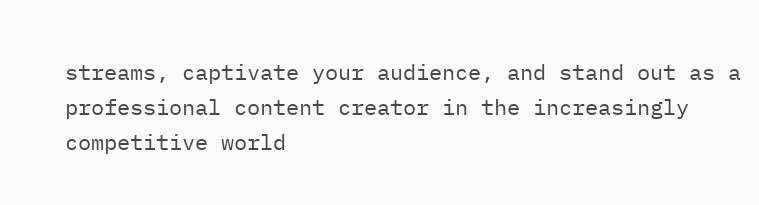streams, captivate your audience, and stand out as a professional content creator in the increasingly competitive world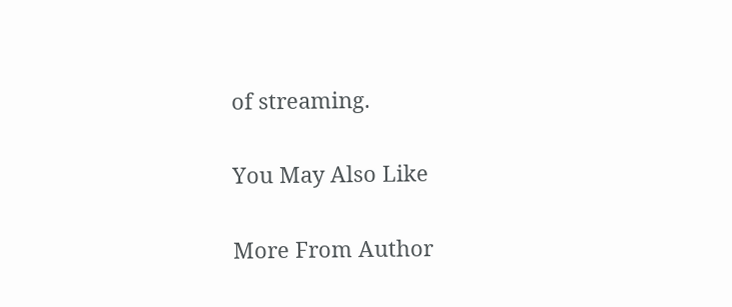of streaming.

You May Also Like

More From Author